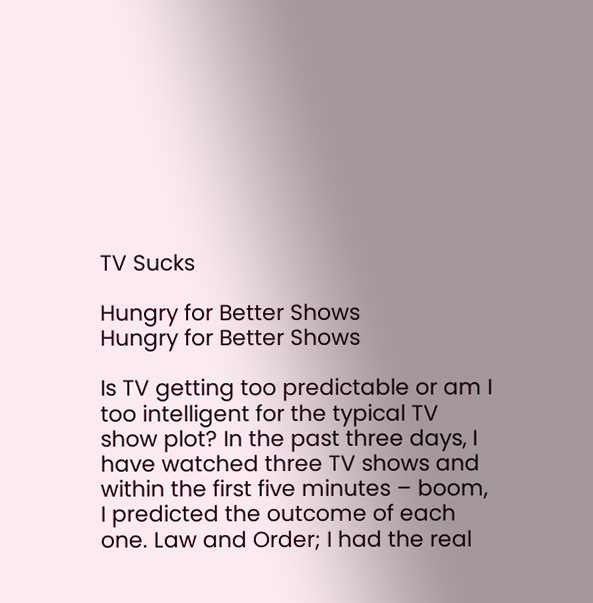TV Sucks

Hungry for Better Shows
Hungry for Better Shows

Is TV getting too predictable or am I too intelligent for the typical TV show plot? In the past three days, I have watched three TV shows and within the first five minutes – boom, I predicted the outcome of each one. Law and Order; I had the real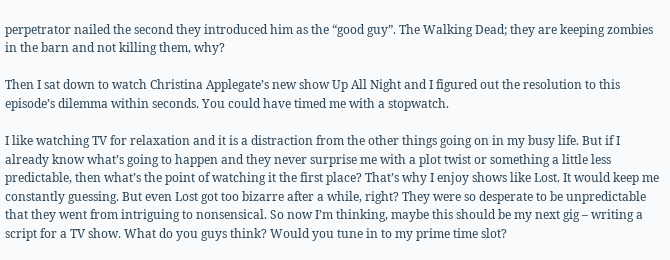perpetrator nailed the second they introduced him as the “good guy”. The Walking Dead; they are keeping zombies in the barn and not killing them, why?

Then I sat down to watch Christina Applegate’s new show Up All Night and I figured out the resolution to this episode’s dilemma within seconds. You could have timed me with a stopwatch.

I like watching TV for relaxation and it is a distraction from the other things going on in my busy life. But if I already know what’s going to happen and they never surprise me with a plot twist or something a little less predictable, then what’s the point of watching it the first place? That’s why I enjoy shows like Lost. It would keep me constantly guessing. But even Lost got too bizarre after a while, right? They were so desperate to be unpredictable that they went from intriguing to nonsensical. So now I’m thinking, maybe this should be my next gig – writing a script for a TV show. What do you guys think? Would you tune in to my prime time slot?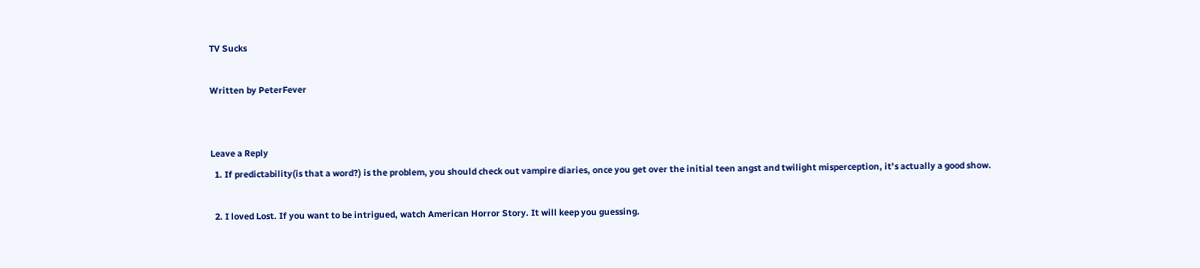TV Sucks

Written by PeterFever


Leave a Reply
  1. If predictability(is that a word?) is the problem, you should check out vampire diaries, once you get over the initial teen angst and twilight misperception, it’s actually a good show.

  2. I loved Lost. If you want to be intrigued, watch American Horror Story. It will keep you guessing.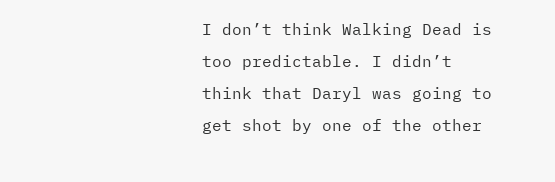I don’t think Walking Dead is too predictable. I didn’t think that Daryl was going to get shot by one of the other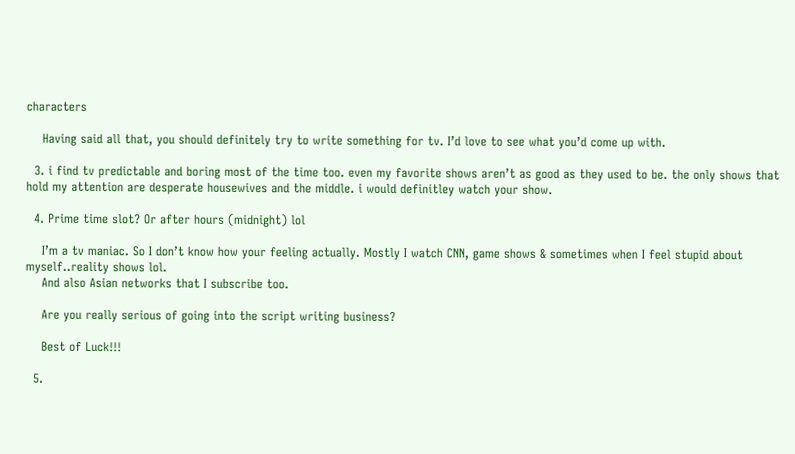characters

    Having said all that, you should definitely try to write something for tv. I’d love to see what you’d come up with.

  3. i find tv predictable and boring most of the time too. even my favorite shows aren’t as good as they used to be. the only shows that hold my attention are desperate housewives and the middle. i would definitley watch your show.

  4. Prime time slot? Or after hours (midnight) lol

    I’m a tv maniac. So I don’t know how your feeling actually. Mostly I watch CNN, game shows & sometimes when I feel stupid about myself..reality shows lol.
    And also Asian networks that I subscribe too.

    Are you really serious of going into the script writing business?

    Best of Luck!!!

  5.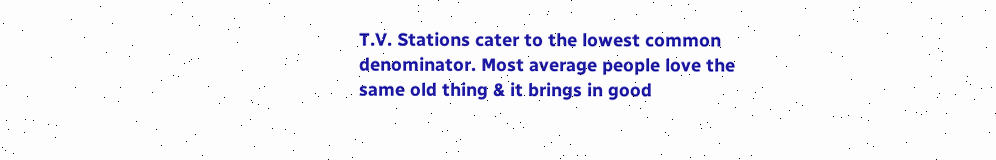T.V. Stations cater to the lowest common denominator. Most average people love the same old thing & it brings in good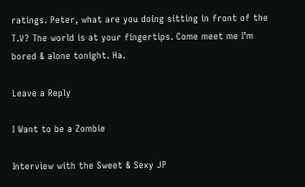ratings. Peter, what are you doing sitting in front of the T.V? The world is at your fingertips. Come meet me I’m bored & alone tonight. Ha.

Leave a Reply

I Want to be a Zombie

Interview with the Sweet & Sexy JP